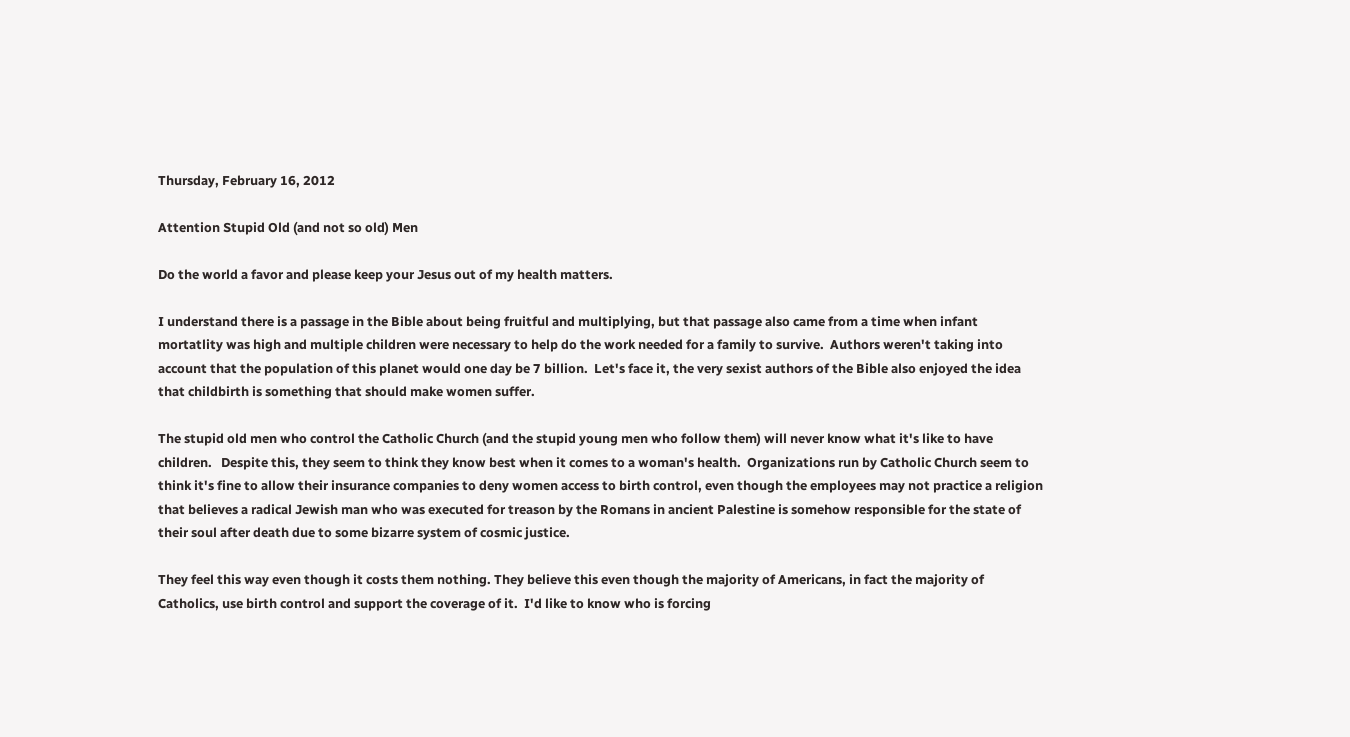Thursday, February 16, 2012

Attention Stupid Old (and not so old) Men

Do the world a favor and please keep your Jesus out of my health matters.

I understand there is a passage in the Bible about being fruitful and multiplying, but that passage also came from a time when infant mortatlity was high and multiple children were necessary to help do the work needed for a family to survive.  Authors weren't taking into account that the population of this planet would one day be 7 billion.  Let's face it, the very sexist authors of the Bible also enjoyed the idea that childbirth is something that should make women suffer.

The stupid old men who control the Catholic Church (and the stupid young men who follow them) will never know what it's like to have children.   Despite this, they seem to think they know best when it comes to a woman's health.  Organizations run by Catholic Church seem to think it's fine to allow their insurance companies to deny women access to birth control, even though the employees may not practice a religion that believes a radical Jewish man who was executed for treason by the Romans in ancient Palestine is somehow responsible for the state of their soul after death due to some bizarre system of cosmic justice.

They feel this way even though it costs them nothing. They believe this even though the majority of Americans, in fact the majority of Catholics, use birth control and support the coverage of it.  I'd like to know who is forcing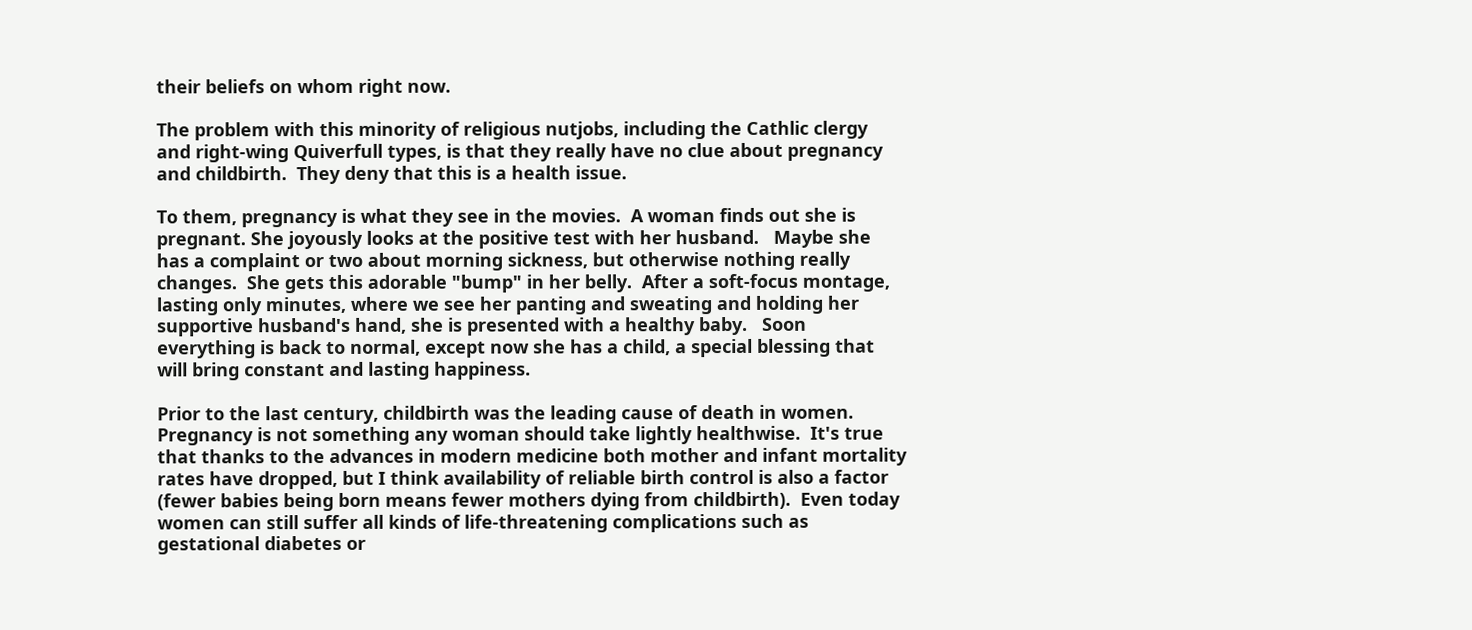their beliefs on whom right now.

The problem with this minority of religious nutjobs, including the Cathlic clergy and right-wing Quiverfull types, is that they really have no clue about pregnancy and childbirth.  They deny that this is a health issue.

To them, pregnancy is what they see in the movies.  A woman finds out she is pregnant. She joyously looks at the positive test with her husband.   Maybe she has a complaint or two about morning sickness, but otherwise nothing really changes.  She gets this adorable "bump" in her belly.  After a soft-focus montage, lasting only minutes, where we see her panting and sweating and holding her supportive husband's hand, she is presented with a healthy baby.   Soon everything is back to normal, except now she has a child, a special blessing that will bring constant and lasting happiness.

Prior to the last century, childbirth was the leading cause of death in women.  Pregnancy is not something any woman should take lightly healthwise.  It's true that thanks to the advances in modern medicine both mother and infant mortality rates have dropped, but I think availability of reliable birth control is also a factor (fewer babies being born means fewer mothers dying from childbirth).  Even today women can still suffer all kinds of life-threatening complications such as gestational diabetes or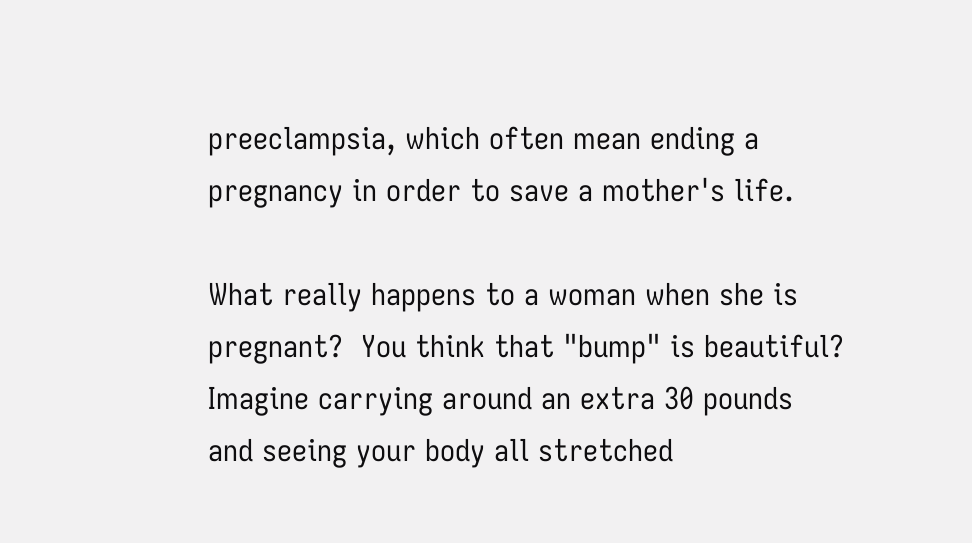preeclampsia, which often mean ending a pregnancy in order to save a mother's life.

What really happens to a woman when she is pregnant?  You think that "bump" is beautiful?  Imagine carrying around an extra 30 pounds and seeing your body all stretched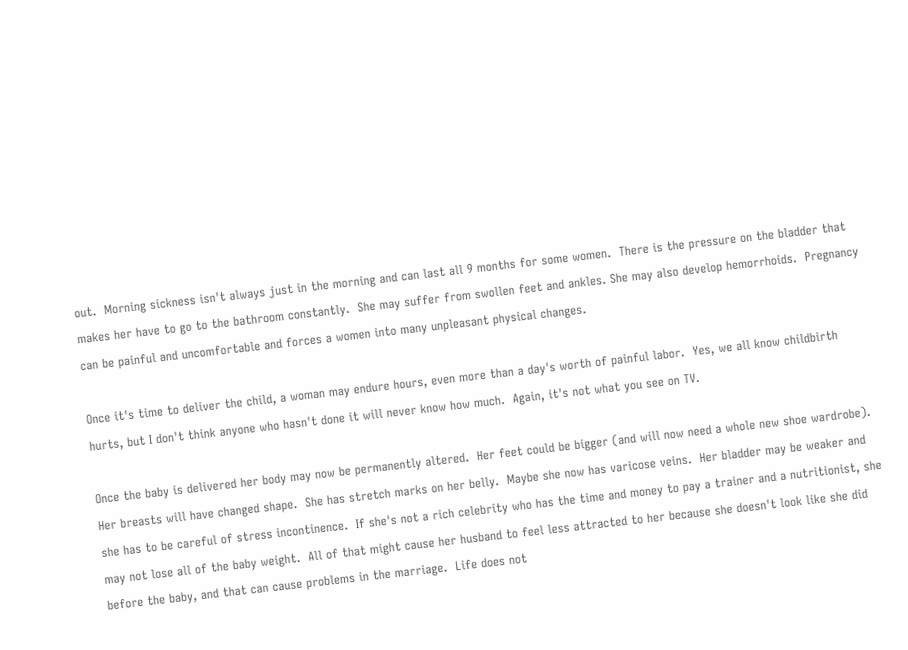out.  Morning sickness isn't always just in the morning and can last all 9 months for some women.  There is the pressure on the bladder that makes her have to go to the bathroom constantly.  She may suffer from swollen feet and ankles. She may also develop hemorrhoids.  Pregnancy can be painful and uncomfortable and forces a women into many unpleasant physical changes.

Once it's time to deliver the child, a woman may endure hours, even more than a day's worth of painful labor.  Yes, we all know childbirth hurts, but I don't think anyone who hasn't done it will never know how much.  Again, it's not what you see on TV.

Once the baby is delivered her body may now be permanently altered.  Her feet could be bigger (and will now need a whole new shoe wardrobe).  Her breasts will have changed shape.  She has stretch marks on her belly.  Maybe she now has varicose veins.  Her bladder may be weaker and she has to be careful of stress incontinence.  If she's not a rich celebrity who has the time and money to pay a trainer and a nutritionist, she may not lose all of the baby weight.  All of that might cause her husband to feel less attracted to her because she doesn't look like she did before the baby, and that can cause problems in the marriage.  Life does not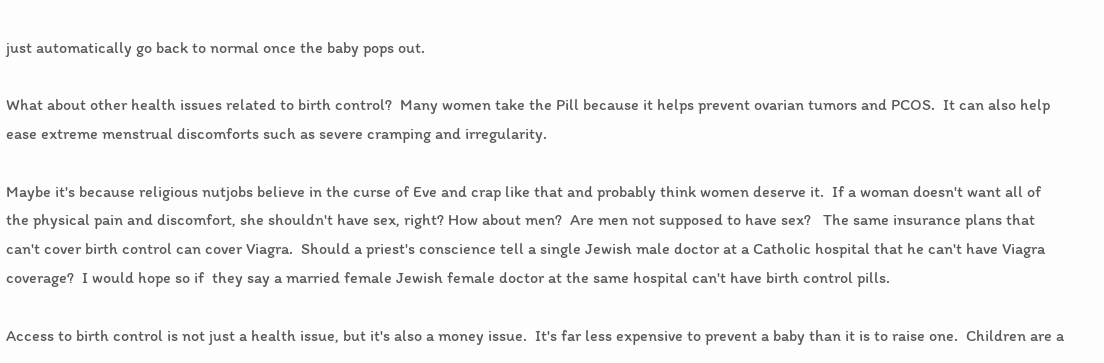just automatically go back to normal once the baby pops out.

What about other health issues related to birth control?  Many women take the Pill because it helps prevent ovarian tumors and PCOS.  It can also help ease extreme menstrual discomforts such as severe cramping and irregularity.

Maybe it's because religious nutjobs believe in the curse of Eve and crap like that and probably think women deserve it.  If a woman doesn't want all of the physical pain and discomfort, she shouldn't have sex, right? How about men?  Are men not supposed to have sex?   The same insurance plans that can't cover birth control can cover Viagra.  Should a priest's conscience tell a single Jewish male doctor at a Catholic hospital that he can't have Viagra coverage?  I would hope so if  they say a married female Jewish female doctor at the same hospital can't have birth control pills.

Access to birth control is not just a health issue, but it's also a money issue.  It's far less expensive to prevent a baby than it is to raise one.  Children are a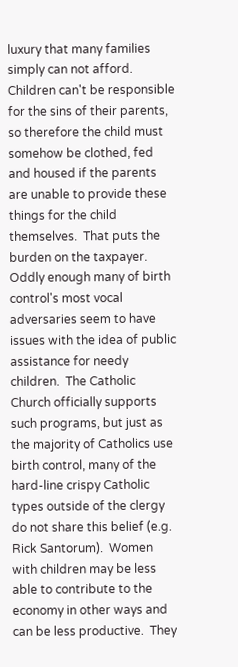luxury that many families simply can not afford.  Children can't be responsible for the sins of their parents, so therefore the child must somehow be clothed, fed and housed if the parents are unable to provide these things for the child themselves.  That puts the burden on the taxpayer.  Oddly enough many of birth control's most vocal adversaries seem to have issues with the idea of public assistance for needy children.  The Catholic Church officially supports such programs, but just as the majority of Catholics use birth control, many of the hard-line crispy Catholic types outside of the clergy do not share this belief (e.g. Rick Santorum).  Women with children may be less able to contribute to the economy in other ways and can be less productive.  They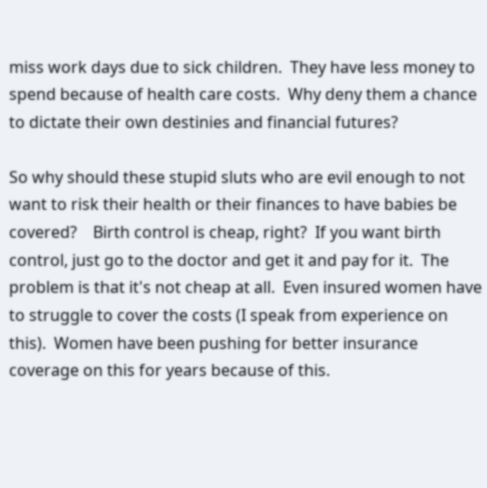miss work days due to sick children.  They have less money to spend because of health care costs.  Why deny them a chance to dictate their own destinies and financial futures?

So why should these stupid sluts who are evil enough to not want to risk their health or their finances to have babies be covered?    Birth control is cheap, right?  If you want birth control, just go to the doctor and get it and pay for it.  The problem is that it's not cheap at all.  Even insured women have to struggle to cover the costs (I speak from experience on this).  Women have been pushing for better insurance coverage on this for years because of this.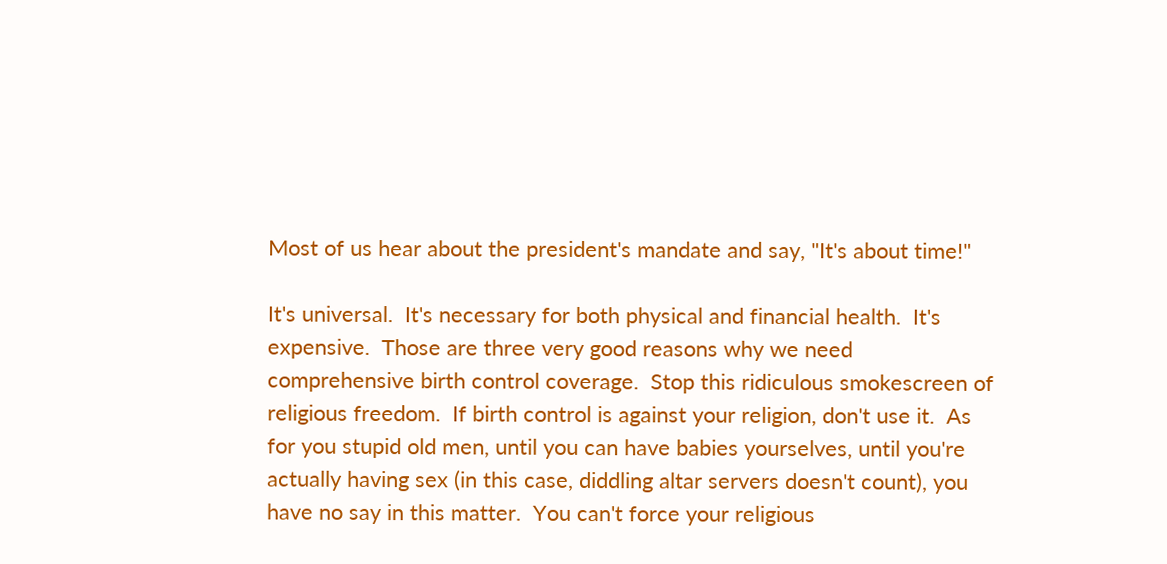Most of us hear about the president's mandate and say, "It's about time!"

It's universal.  It's necessary for both physical and financial health.  It's expensive.  Those are three very good reasons why we need comprehensive birth control coverage.  Stop this ridiculous smokescreen of religious freedom.  If birth control is against your religion, don't use it.  As for you stupid old men, until you can have babies yourselves, until you're actually having sex (in this case, diddling altar servers doesn't count), you have no say in this matter.  You can't force your religious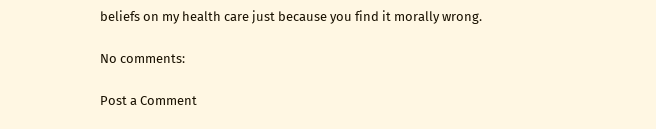beliefs on my health care just because you find it morally wrong.

No comments:

Post a Comment